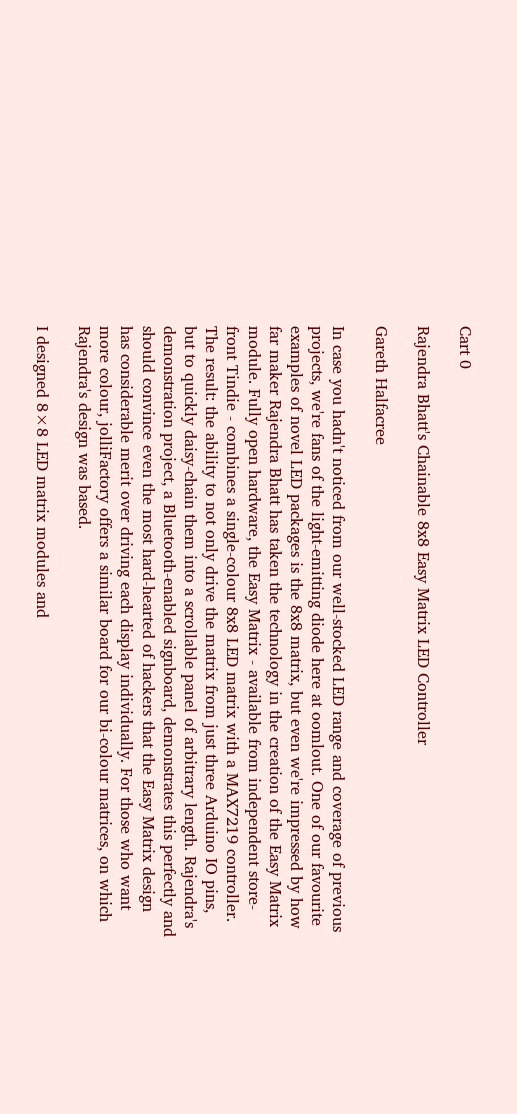Cart 0

Rajendra Bhatt's Chainable 8x8 Easy Matrix LED Controller

Gareth Halfacree

In case you hadn't noticed from our well-stocked LED range and coverage of previous projects, we're fans of the light-emitting diode here at oomlout. One of our favourite examples of novel LED packages is the 8x8 matrix, but even we're impressed by how far maker Rajendra Bhatt has taken the technology in the creation of the Easy Matrix module. Fully open hardware, the Easy Matrix - available from independent store-front Tindie - combines a single-colour 8x8 LED matrix with a MAX7219 controller. The result: the ability to not only drive the matrix from just three Arduino IO pins, but to quickly daisy-chain them into a scrollable panel of arbitrary length. Rajendra's demonstration project, a Bluetooth-enabled signboard, demonstrates this perfectly and should convince even the most hard-hearted of hackers that the Easy Matrix design has considerable merit over driving each display individually. For those who want more colour, jolliFactory offers a similar board for our bi-colour matrices, on which Rajendra's design was based.

I designed 8×8 LED matrix modules and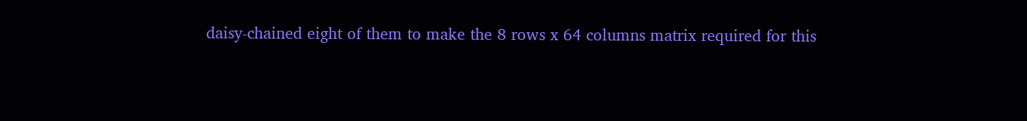daisy-chained eight of them to make the 8 rows x 64 columns matrix required for this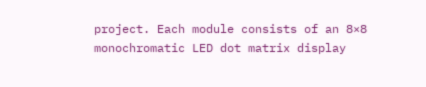project. Each module consists of an 8×8 monochromatic LED dot matrix display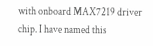with onboard MAX7219 driver chip. I have named this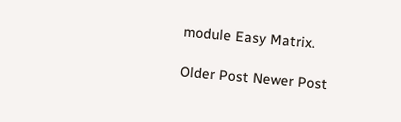module Easy Matrix.

Older Post Newer Post